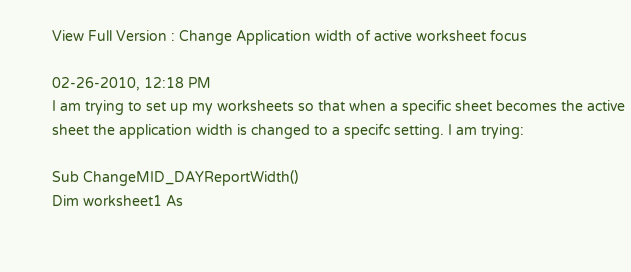View Full Version : Change Application width of active worksheet focus

02-26-2010, 12:18 PM
I am trying to set up my worksheets so that when a specific sheet becomes the active sheet the application width is changed to a specifc setting. I am trying:

Sub ChangeMID_DAYReportWidth()
Dim worksheet1 As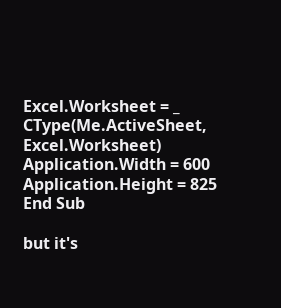Excel.Worksheet = _
CType(Me.ActiveSheet, Excel.Worksheet)
Application.Width = 600
Application.Height = 825
End Sub

but it's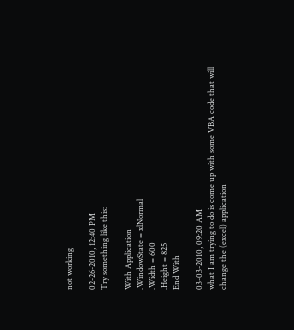not working

02-26-2010, 12:40 PM
Try something like this:

With Application
.WindowState = xlNormal
.Width = 600
.Height = 825
End With

03-03-2010, 09:20 AM
what I am trying to do is come up with some VBA code that will change the (excel) application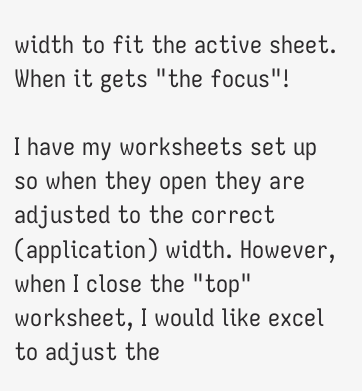width to fit the active sheet. When it gets "the focus"!

I have my worksheets set up so when they open they are adjusted to the correct (application) width. However, when I close the "top" worksheet, I would like excel to adjust the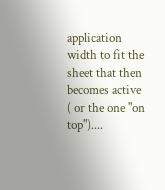application width to fit the sheet that then becomes active ( or the one "on top")....